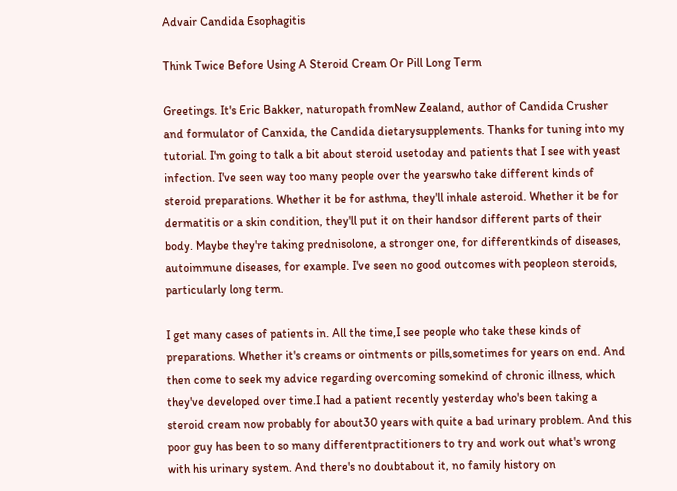Advair Candida Esophagitis

Think Twice Before Using A Steroid Cream Or Pill Long Term

Greetings. It's Eric Bakker, naturopath fromNew Zealand, author of Candida Crusher and formulator of Canxida, the Candida dietarysupplements. Thanks for tuning into my tutorial. I'm going to talk a bit about steroid usetoday and patients that I see with yeast infection. I've seen way too many people over the yearswho take different kinds of steroid preparations. Whether it be for asthma, they'll inhale asteroid. Whether it be for dermatitis or a skin condition, they'll put it on their handsor different parts of their body. Maybe they're taking prednisolone, a stronger one, for differentkinds of diseases, autoimmune diseases, for example. I've seen no good outcomes with peopleon steroids, particularly long term.

I get many cases of patients in. All the time,I see people who take these kinds of preparations. Whether it's creams or ointments or pills,sometimes for years on end. And then come to seek my advice regarding overcoming somekind of chronic illness, which they've developed over time.I had a patient recently yesterday who's been taking a steroid cream now probably for about30 years with quite a bad urinary problem. And this poor guy has been to so many differentpractitioners to try and work out what's wrong with his urinary system. And there's no doubtabout it, no family history on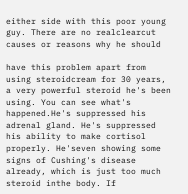either side with this poor young guy. There are no realclearcut causes or reasons why he should

have this problem apart from using steroidcream for 30 years, a very powerful steroid he's been using. You can see what's happened.He's suppressed his adrenal gland. He's suppressed his ability to make cortisol properly. He'seven showing some signs of Cushing's disease already, which is just too much steroid inthe body. If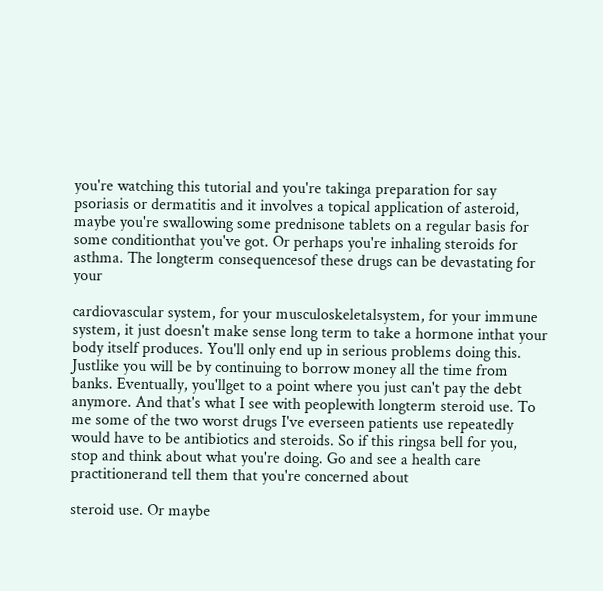you're watching this tutorial and you're takinga preparation for say psoriasis or dermatitis and it involves a topical application of asteroid, maybe you're swallowing some prednisone tablets on a regular basis for some conditionthat you've got. Or perhaps you're inhaling steroids for asthma. The longterm consequencesof these drugs can be devastating for your

cardiovascular system, for your musculoskeletalsystem, for your immune system, it just doesn't make sense long term to take a hormone inthat your body itself produces. You'll only end up in serious problems doing this. Justlike you will be by continuing to borrow money all the time from banks. Eventually, you'llget to a point where you just can't pay the debt anymore. And that's what I see with peoplewith longterm steroid use. To me some of the two worst drugs I've everseen patients use repeatedly would have to be antibiotics and steroids. So if this ringsa bell for you, stop and think about what you're doing. Go and see a health care practitionerand tell them that you're concerned about

steroid use. Or maybe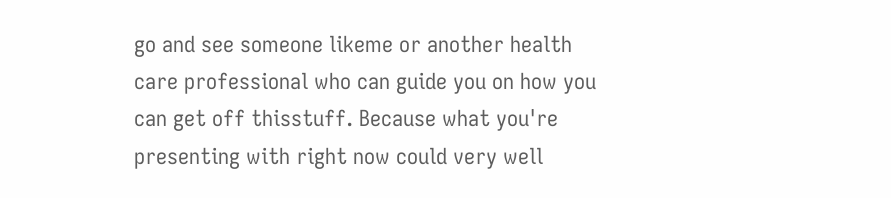go and see someone likeme or another health care professional who can guide you on how you can get off thisstuff. Because what you're presenting with right now could very well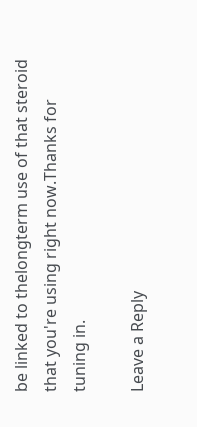be linked to thelongterm use of that steroid that you're using right now.Thanks for tuning in.

Leave a Reply